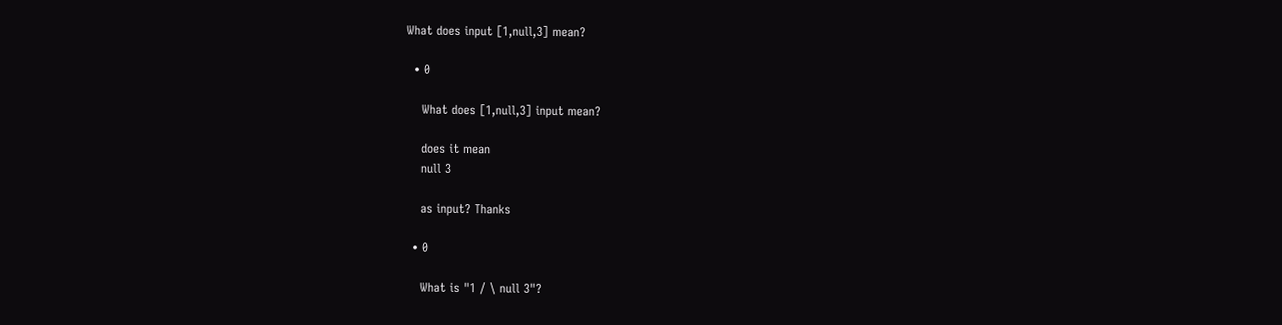What does input [1,null,3] mean?

  • 0

    What does [1,null,3] input mean?

    does it mean
    null 3

    as input? Thanks

  • 0

    What is "1 / \ null 3"?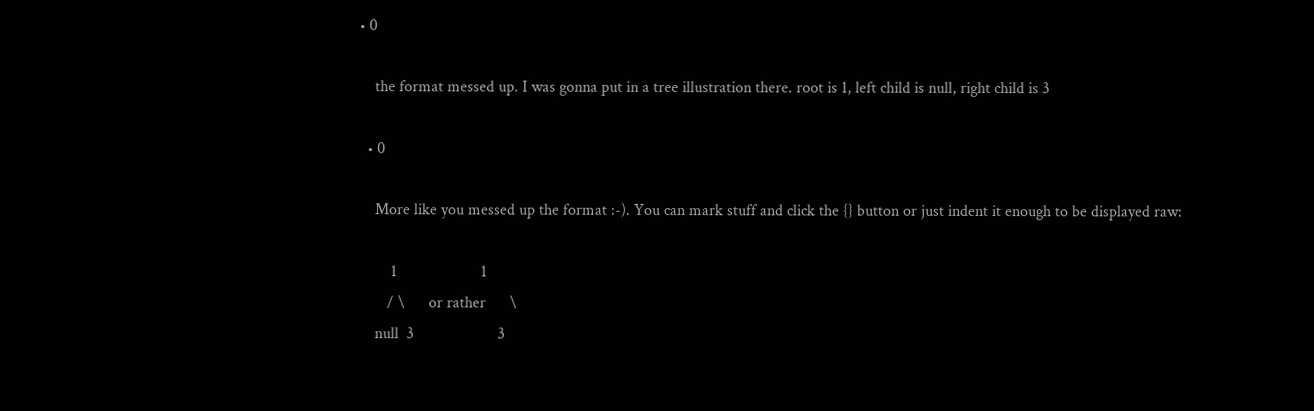• 0

    the format messed up. I was gonna put in a tree illustration there. root is 1, left child is null, right child is 3

  • 0

    More like you messed up the format :-). You can mark stuff and click the {} button or just indent it enough to be displayed raw:

        1                     1
       / \      or rather      \
    null  3                     3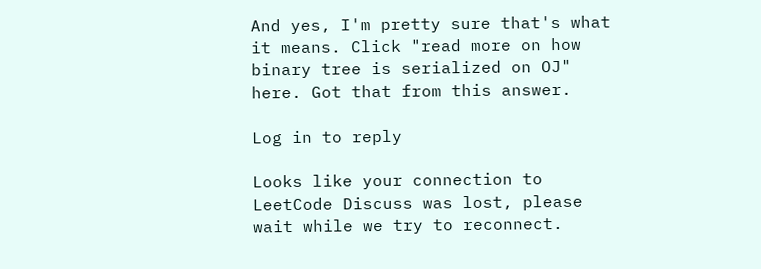And yes, I'm pretty sure that's what it means. Click "read more on how binary tree is serialized on OJ" here. Got that from this answer.

Log in to reply

Looks like your connection to LeetCode Discuss was lost, please wait while we try to reconnect.